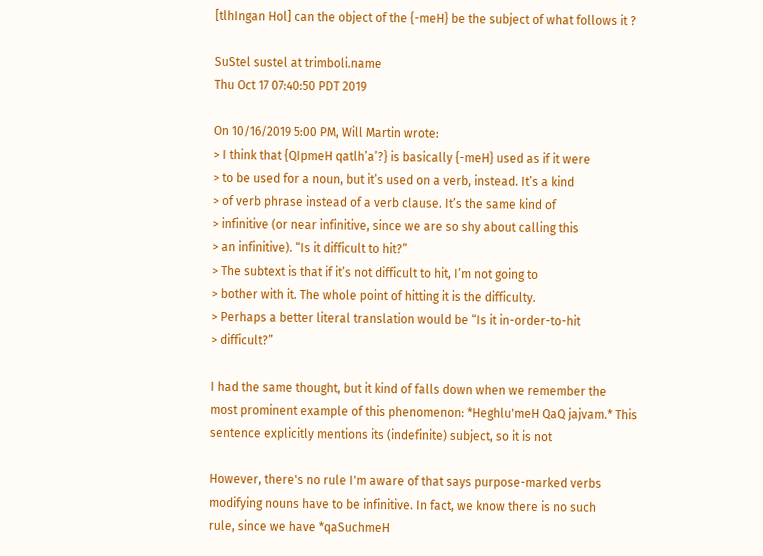[tlhIngan Hol] can the object of the {-meH} be the subject of what follows it ?

SuStel sustel at trimboli.name
Thu Oct 17 07:40:50 PDT 2019

On 10/16/2019 5:00 PM, Will Martin wrote:
> I think that {QIpmeH qatlh’a’?} is basically {-meH} used as if it were
> to be used for a noun, but it’s used on a verb, instead. It’s a kind
> of verb phrase instead of a verb clause. It’s the same kind of
> infinitive (or near infinitive, since we are so shy about calling this
> an infinitive). “Is it difficult to hit?”
> The subtext is that if it’s not difficult to hit, I’m not going to
> bother with it. The whole point of hitting it is the difficulty.
> Perhaps a better literal translation would be “Is it in-order-to-hit
> difficult?”

I had the same thought, but it kind of falls down when we remember the
most prominent example of this phenomenon: *Heghlu'meH QaQ jajvam.* This
sentence explicitly mentions its (indefinite) subject, so it is not

However, there's no rule I'm aware of that says purpose-marked verbs
modifying nouns have to be infinitive. In fact, we know there is no such
rule, since we have *qaSuchmeH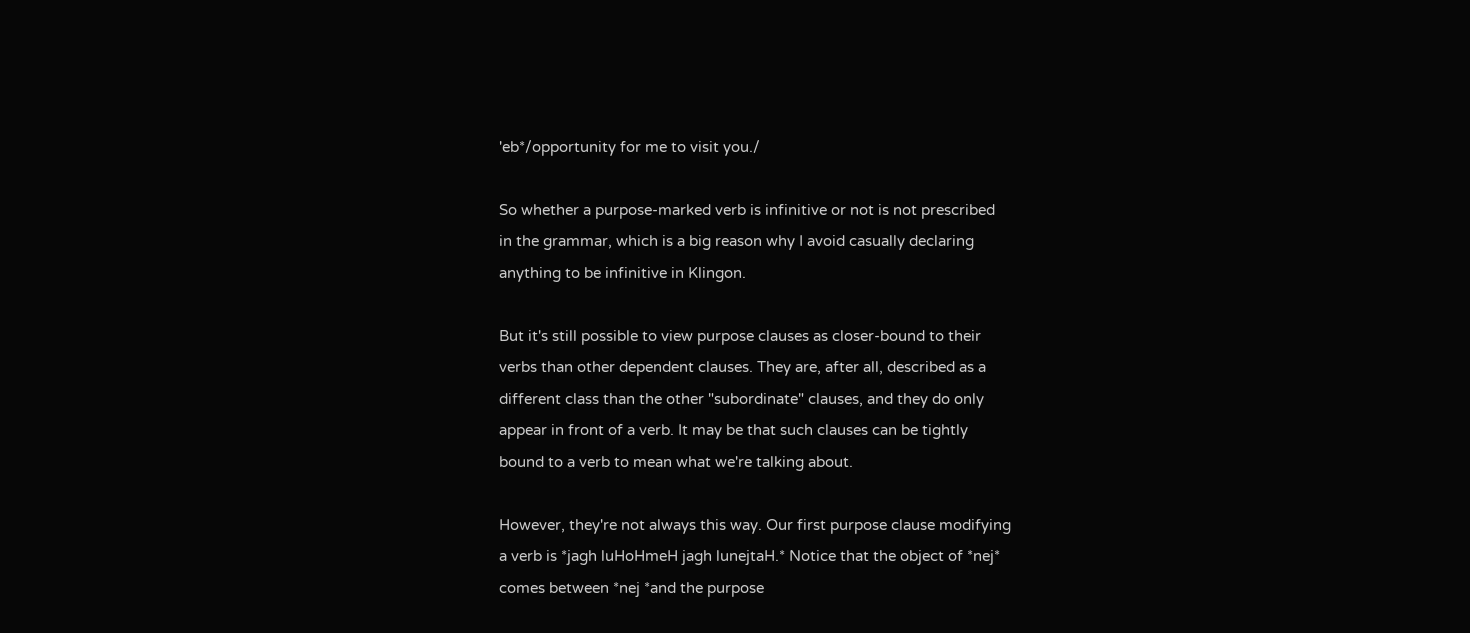'eb*/opportunity for me to visit you./

So whether a purpose-marked verb is infinitive or not is not prescribed
in the grammar, which is a big reason why I avoid casually declaring
anything to be infinitive in Klingon.

But it's still possible to view purpose clauses as closer-bound to their
verbs than other dependent clauses. They are, after all, described as a
different class than the other "subordinate" clauses, and they do only
appear in front of a verb. It may be that such clauses can be tightly
bound to a verb to mean what we're talking about.

However, they're not always this way. Our first purpose clause modifying
a verb is *jagh luHoHmeH jagh lunejtaH.* Notice that the object of *nej*
comes between *nej *and the purpose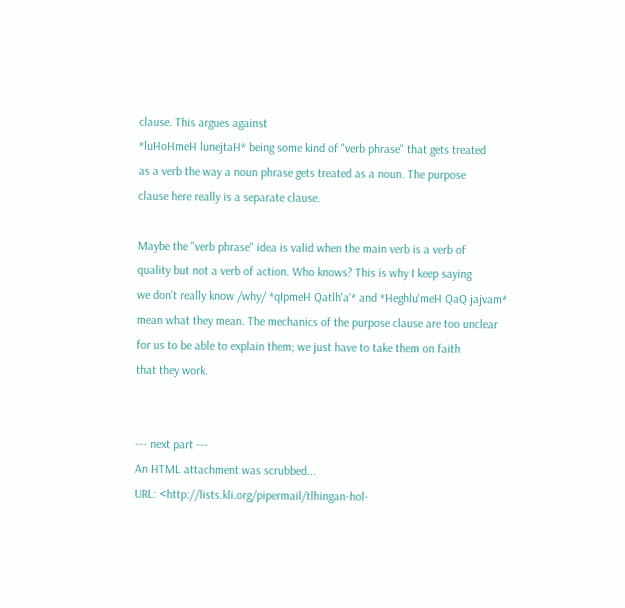clause. This argues against
*luHoHmeH lunejtaH* being some kind of "verb phrase" that gets treated
as a verb the way a noun phrase gets treated as a noun. The purpose
clause here really is a separate clause.

Maybe the "verb phrase" idea is valid when the main verb is a verb of
quality but not a verb of action. Who knows? This is why I keep saying
we don't really know /why/ *qIpmeH Qatlh'a'* and *Heghlu'meH QaQ jajvam*
mean what they mean. The mechanics of the purpose clause are too unclear
for us to be able to explain them; we just have to take them on faith
that they work.


--- next part ---
An HTML attachment was scrubbed...
URL: <http://lists.kli.org/pipermail/tlhingan-hol-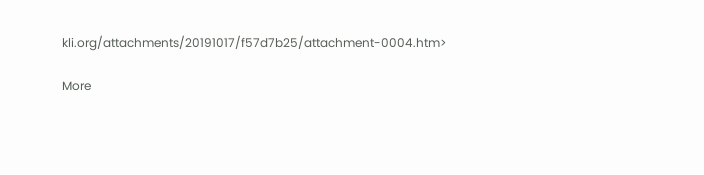kli.org/attachments/20191017/f57d7b25/attachment-0004.htm>

More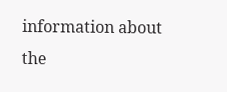information about the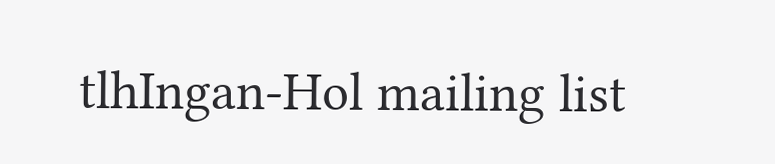tlhIngan-Hol mailing list